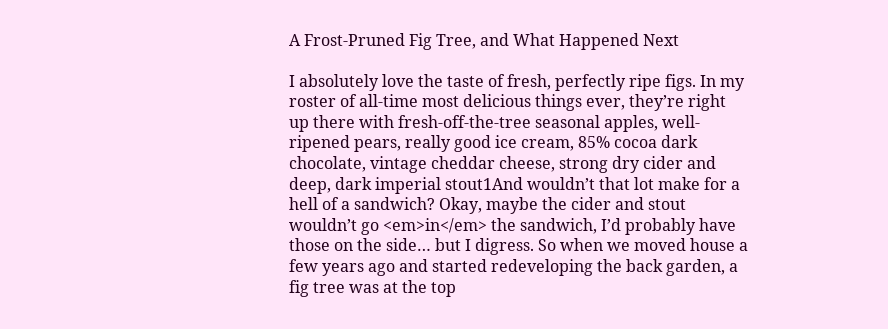A Frost-Pruned Fig Tree, and What Happened Next

I absolutely love the taste of fresh, perfectly ripe figs. In my roster of all-time most delicious things ever, they’re right up there with fresh-off-the-tree seasonal apples, well-ripened pears, really good ice cream, 85% cocoa dark chocolate, vintage cheddar cheese, strong dry cider and deep, dark imperial stout1And wouldn’t that lot make for a hell of a sandwich? Okay, maybe the cider and stout wouldn’t go <em>in</em> the sandwich, I’d probably have those on the side… but I digress. So when we moved house a few years ago and started redeveloping the back garden, a fig tree was at the top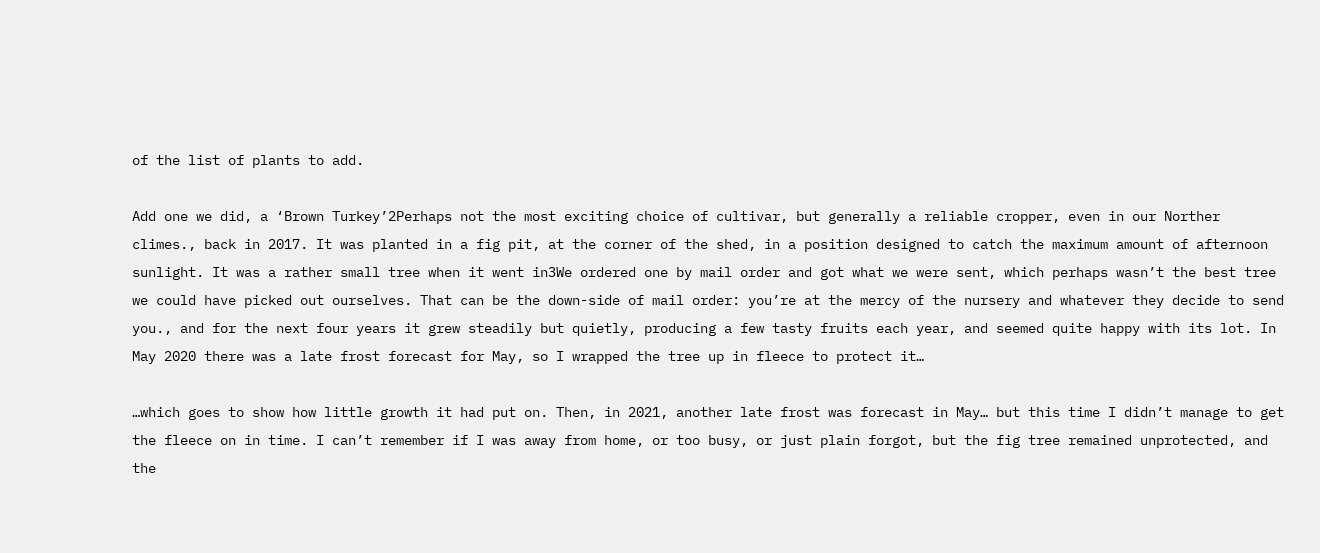of the list of plants to add.

Add one we did, a ‘Brown Turkey’2Perhaps not the most exciting choice of cultivar, but generally a reliable cropper, even in our Norther climes., back in 2017. It was planted in a fig pit, at the corner of the shed, in a position designed to catch the maximum amount of afternoon sunlight. It was a rather small tree when it went in3We ordered one by mail order and got what we were sent, which perhaps wasn’t the best tree we could have picked out ourselves. That can be the down-side of mail order: you’re at the mercy of the nursery and whatever they decide to send you., and for the next four years it grew steadily but quietly, producing a few tasty fruits each year, and seemed quite happy with its lot. In May 2020 there was a late frost forecast for May, so I wrapped the tree up in fleece to protect it…

…which goes to show how little growth it had put on. Then, in 2021, another late frost was forecast in May… but this time I didn’t manage to get the fleece on in time. I can’t remember if I was away from home, or too busy, or just plain forgot, but the fig tree remained unprotected, and the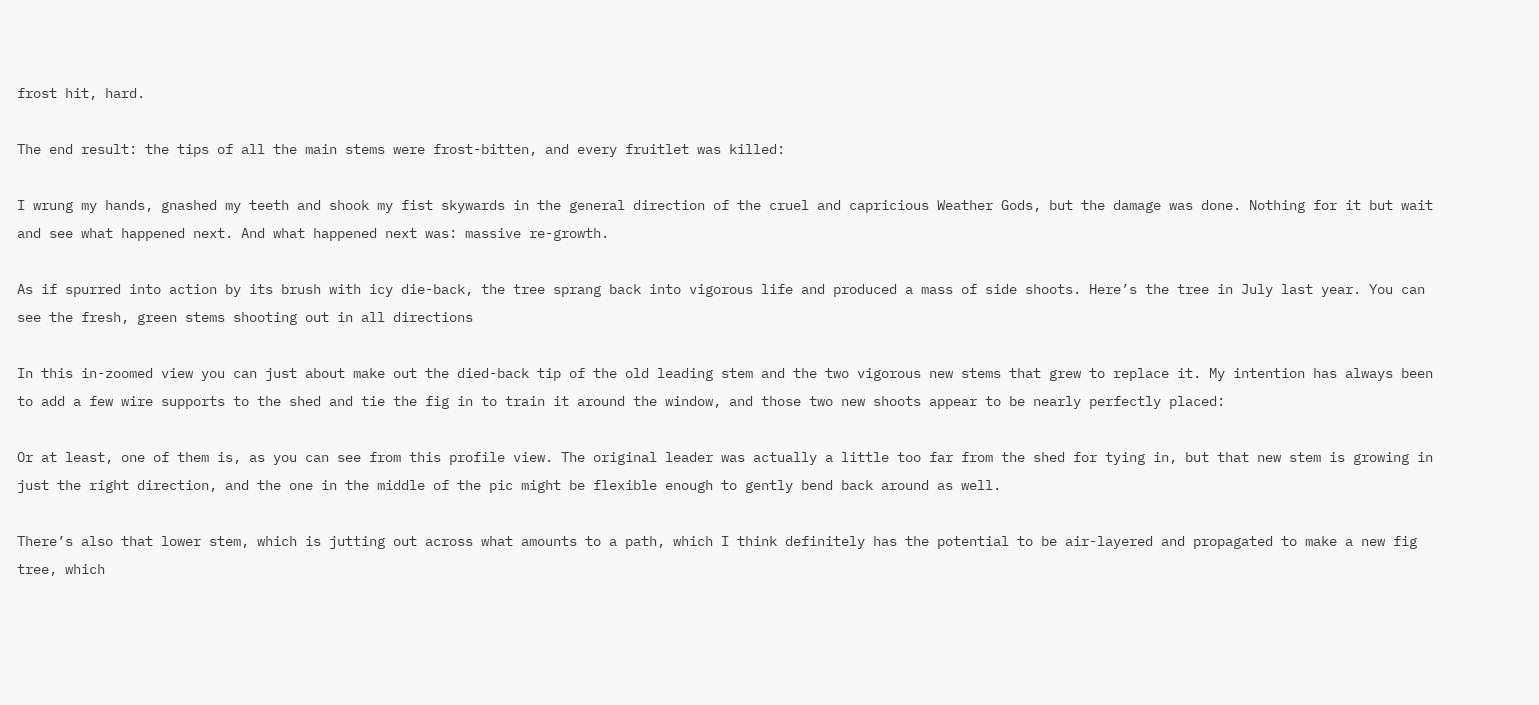frost hit, hard.

The end result: the tips of all the main stems were frost-bitten, and every fruitlet was killed:

I wrung my hands, gnashed my teeth and shook my fist skywards in the general direction of the cruel and capricious Weather Gods, but the damage was done. Nothing for it but wait and see what happened next. And what happened next was: massive re-growth.

As if spurred into action by its brush with icy die-back, the tree sprang back into vigorous life and produced a mass of side shoots. Here’s the tree in July last year. You can see the fresh, green stems shooting out in all directions

In this in-zoomed view you can just about make out the died-back tip of the old leading stem and the two vigorous new stems that grew to replace it. My intention has always been to add a few wire supports to the shed and tie the fig in to train it around the window, and those two new shoots appear to be nearly perfectly placed:

Or at least, one of them is, as you can see from this profile view. The original leader was actually a little too far from the shed for tying in, but that new stem is growing in just the right direction, and the one in the middle of the pic might be flexible enough to gently bend back around as well.

There’s also that lower stem, which is jutting out across what amounts to a path, which I think definitely has the potential to be air-layered and propagated to make a new fig tree, which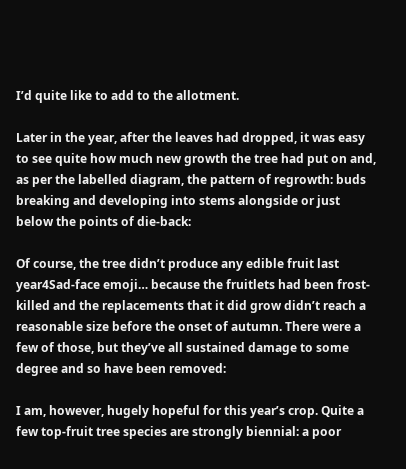I’d quite like to add to the allotment.

Later in the year, after the leaves had dropped, it was easy to see quite how much new growth the tree had put on and, as per the labelled diagram, the pattern of regrowth: buds breaking and developing into stems alongside or just below the points of die-back:

Of course, the tree didn’t produce any edible fruit last year4Sad-face emoji… because the fruitlets had been frost-killed and the replacements that it did grow didn’t reach a reasonable size before the onset of autumn. There were a few of those, but they’ve all sustained damage to some degree and so have been removed:

I am, however, hugely hopeful for this year’s crop. Quite a few top-fruit tree species are strongly biennial: a poor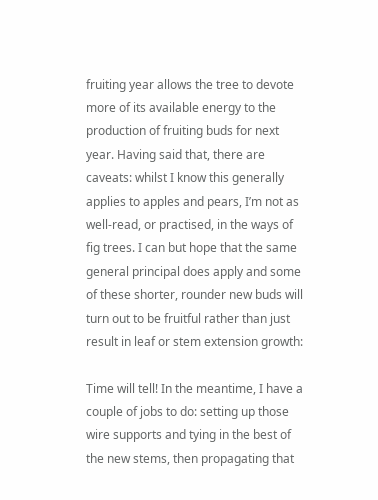fruiting year allows the tree to devote more of its available energy to the production of fruiting buds for next year. Having said that, there are caveats: whilst I know this generally applies to apples and pears, I’m not as well-read, or practised, in the ways of fig trees. I can but hope that the same general principal does apply and some of these shorter, rounder new buds will turn out to be fruitful rather than just result in leaf or stem extension growth:

Time will tell! In the meantime, I have a couple of jobs to do: setting up those wire supports and tying in the best of the new stems, then propagating that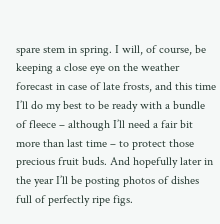spare stem in spring. I will, of course, be keeping a close eye on the weather forecast in case of late frosts, and this time I’ll do my best to be ready with a bundle of fleece – although I’ll need a fair bit more than last time – to protect those precious fruit buds. And hopefully later in the year I’ll be posting photos of dishes full of perfectly ripe figs.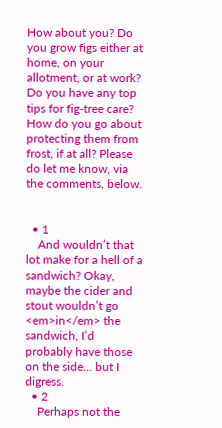How about you? Do you grow figs either at home, on your allotment, or at work? Do you have any top tips for fig-tree care? How do you go about protecting them from frost, if at all? Please do let me know, via the comments, below.


  • 1
    And wouldn’t that lot make for a hell of a sandwich? Okay, maybe the cider and stout wouldn’t go <em>in</em> the sandwich, I’d probably have those on the side… but I digress.
  • 2
    Perhaps not the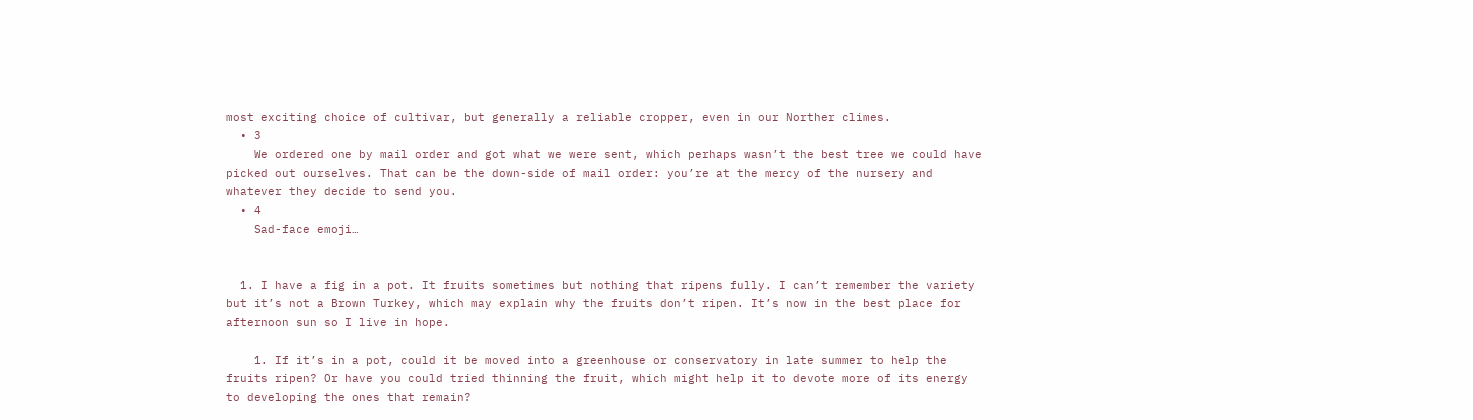most exciting choice of cultivar, but generally a reliable cropper, even in our Norther climes.
  • 3
    We ordered one by mail order and got what we were sent, which perhaps wasn’t the best tree we could have picked out ourselves. That can be the down-side of mail order: you’re at the mercy of the nursery and whatever they decide to send you.
  • 4
    Sad-face emoji…


  1. I have a fig in a pot. It fruits sometimes but nothing that ripens fully. I can’t remember the variety but it’s not a Brown Turkey, which may explain why the fruits don’t ripen. It’s now in the best place for afternoon sun so I live in hope.

    1. If it’s in a pot, could it be moved into a greenhouse or conservatory in late summer to help the fruits ripen? Or have you could tried thinning the fruit, which might help it to devote more of its energy to developing the ones that remain?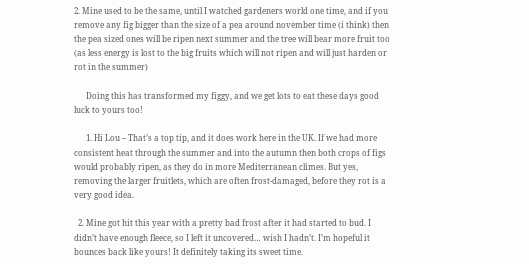2. Mine used to be the same, until I watched gardeners world one time, and if you remove any fig bigger than the size of a pea around november time (i think) then the pea sized ones will be ripen next summer and the tree will bear more fruit too (as less energy is lost to the big fruits which will not ripen and will just harden or rot in the summer)

      Doing this has transformed my figgy, and we get lots to eat these days good luck to yours too!

      1. Hi Lou – That’s a top tip, and it does work here in the UK. If we had more consistent heat through the summer and into the autumn then both crops of figs would probably ripen, as they do in more Mediterranean climes. But yes, removing the larger fruitlets, which are often frost-damaged, before they rot is a very good idea.

  2. Mine got hit this year with a pretty bad frost after it had started to bud. I didn’t have enough fleece, so I left it uncovered… wish I hadn’t. I’m hopeful it bounces back like yours! It definitely taking its sweet time.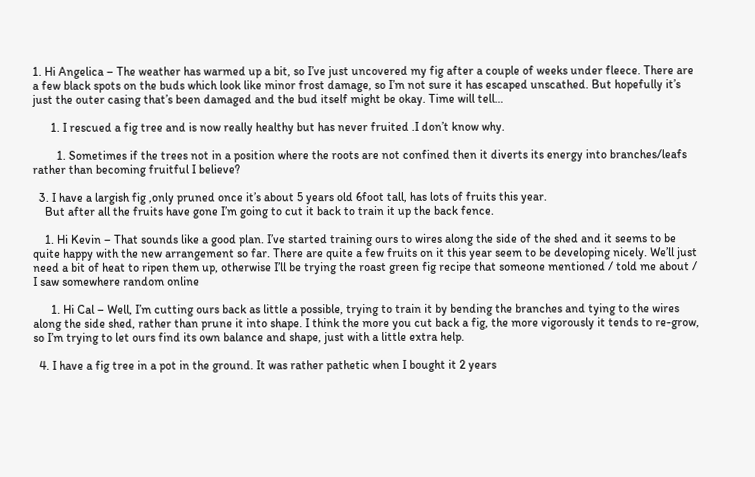1. Hi Angelica – The weather has warmed up a bit, so I’ve just uncovered my fig after a couple of weeks under fleece. There are a few black spots on the buds which look like minor frost damage, so I’m not sure it has escaped unscathed. But hopefully it’s just the outer casing that’s been damaged and the bud itself might be okay. Time will tell…

      1. I rescued a fig tree and is now really healthy but has never fruited .I don’t know why.

        1. Sometimes if the trees not in a position where the roots are not confined then it diverts its energy into branches/leafs rather than becoming fruitful I believe?

  3. I have a largish fig ,only pruned once it’s about 5 years old 6foot tall, has lots of fruits this year.
    But after all the fruits have gone I’m going to cut it back to train it up the back fence.

    1. Hi Kevin – That sounds like a good plan. I’ve started training ours to wires along the side of the shed and it seems to be quite happy with the new arrangement so far. There are quite a few fruits on it this year seem to be developing nicely. We’ll just need a bit of heat to ripen them up, otherwise I’ll be trying the roast green fig recipe that someone mentioned / told me about / I saw somewhere random online

      1. Hi Cal – Well, I’m cutting ours back as little a possible, trying to train it by bending the branches and tying to the wires along the side shed, rather than prune it into shape. I think the more you cut back a fig, the more vigorously it tends to re-grow, so I’m trying to let ours find its own balance and shape, just with a little extra help.

  4. I have a fig tree in a pot in the ground. It was rather pathetic when I bought it 2 years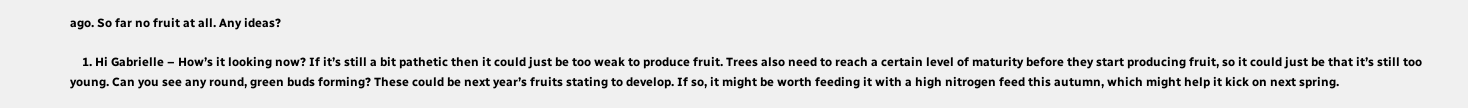ago. So far no fruit at all. Any ideas?

    1. Hi Gabrielle – How’s it looking now? If it’s still a bit pathetic then it could just be too weak to produce fruit. Trees also need to reach a certain level of maturity before they start producing fruit, so it could just be that it’s still too young. Can you see any round, green buds forming? These could be next year’s fruits stating to develop. If so, it might be worth feeding it with a high nitrogen feed this autumn, which might help it kick on next spring.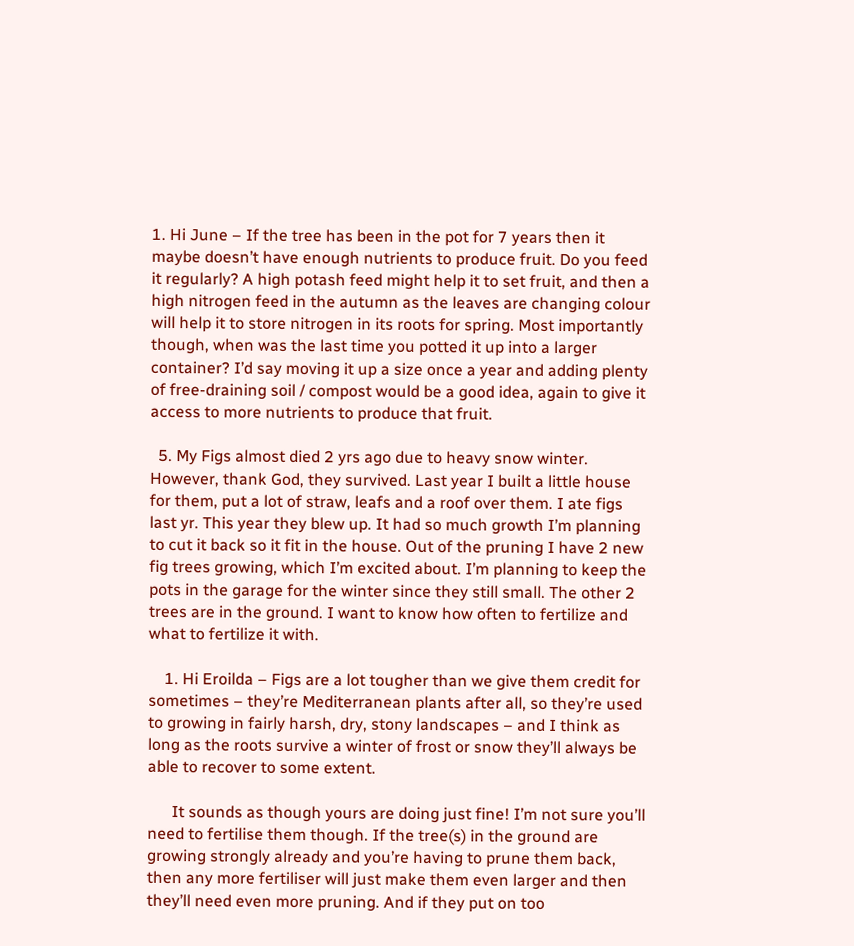1. Hi June – If the tree has been in the pot for 7 years then it maybe doesn’t have enough nutrients to produce fruit. Do you feed it regularly? A high potash feed might help it to set fruit, and then a high nitrogen feed in the autumn as the leaves are changing colour will help it to store nitrogen in its roots for spring. Most importantly though, when was the last time you potted it up into a larger container? I’d say moving it up a size once a year and adding plenty of free-draining soil / compost would be a good idea, again to give it access to more nutrients to produce that fruit.

  5. My Figs almost died 2 yrs ago due to heavy snow winter. However, thank God, they survived. Last year I built a little house for them, put a lot of straw, leafs and a roof over them. I ate figs last yr. This year they blew up. It had so much growth I’m planning to cut it back so it fit in the house. Out of the pruning I have 2 new fig trees growing, which I’m excited about. I’m planning to keep the pots in the garage for the winter since they still small. The other 2 trees are in the ground. I want to know how often to fertilize and what to fertilize it with.

    1. Hi Eroilda – Figs are a lot tougher than we give them credit for sometimes – they’re Mediterranean plants after all, so they’re used to growing in fairly harsh, dry, stony landscapes – and I think as long as the roots survive a winter of frost or snow they’ll always be able to recover to some extent.

      It sounds as though yours are doing just fine! I’m not sure you’ll need to fertilise them though. If the tree(s) in the ground are growing strongly already and you’re having to prune them back, then any more fertiliser will just make them even larger and then they’ll need even more pruning. And if they put on too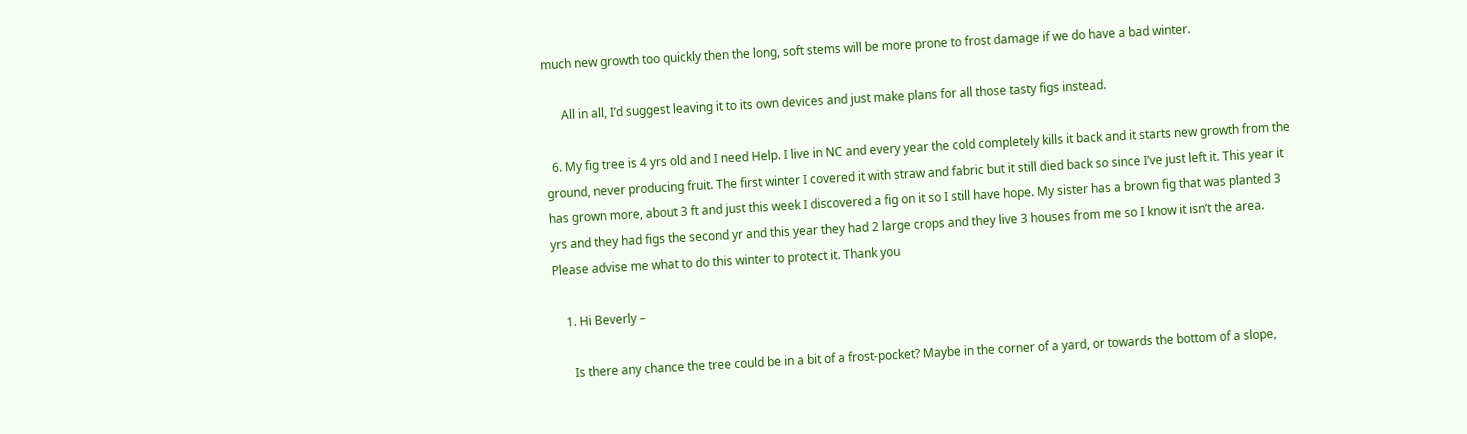much new growth too quickly then the long, soft stems will be more prone to frost damage if we do have a bad winter.

      All in all, I’d suggest leaving it to its own devices and just make plans for all those tasty figs instead.

  6. My fig tree is 4 yrs old and I need Help. I live in NC and every year the cold completely kills it back and it starts new growth from the ground, never producing fruit. The first winter I covered it with straw and fabric but it still died back so since I’ve just left it. This year it has grown more, about 3 ft and just this week I discovered a fig on it so I still have hope. My sister has a brown fig that was planted 3 yrs and they had figs the second yr and this year they had 2 large crops and they live 3 houses from me so I know it isn’t the area. Please advise me what to do this winter to protect it. Thank you

    1. Hi Beverly –

      Is there any chance the tree could be in a bit of a frost-pocket? Maybe in the corner of a yard, or towards the bottom of a slope,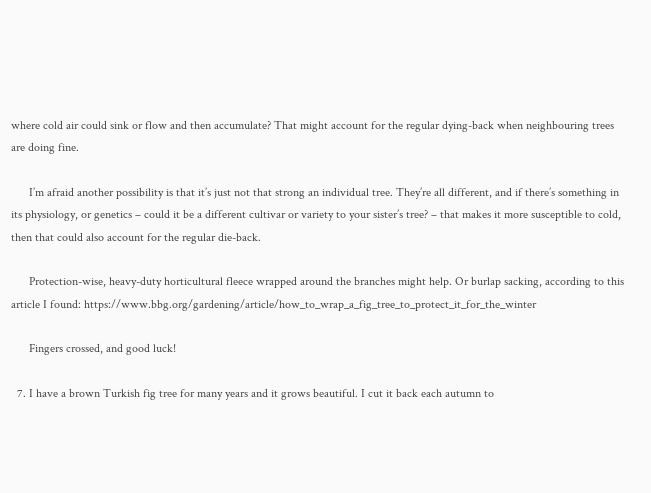where cold air could sink or flow and then accumulate? That might account for the regular dying-back when neighbouring trees are doing fine.

      I’m afraid another possibility is that it’s just not that strong an individual tree. They’re all different, and if there’s something in its physiology, or genetics – could it be a different cultivar or variety to your sister’s tree? – that makes it more susceptible to cold, then that could also account for the regular die-back.

      Protection-wise, heavy-duty horticultural fleece wrapped around the branches might help. Or burlap sacking, according to this article I found: https://www.bbg.org/gardening/article/how_to_wrap_a_fig_tree_to_protect_it_for_the_winter

      Fingers crossed, and good luck!

  7. I have a brown Turkish fig tree for many years and it grows beautiful. I cut it back each autumn to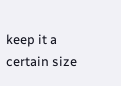keep it a certain size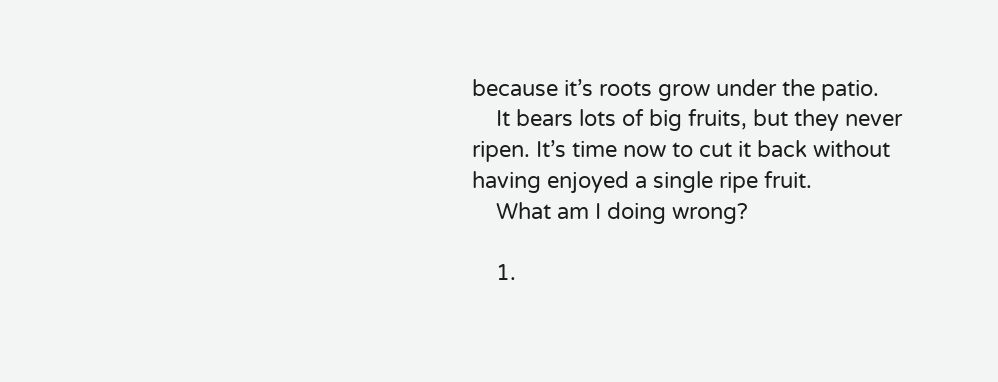because it’s roots grow under the patio.
    It bears lots of big fruits, but they never ripen. It’s time now to cut it back without having enjoyed a single ripe fruit.
    What am I doing wrong?

    1.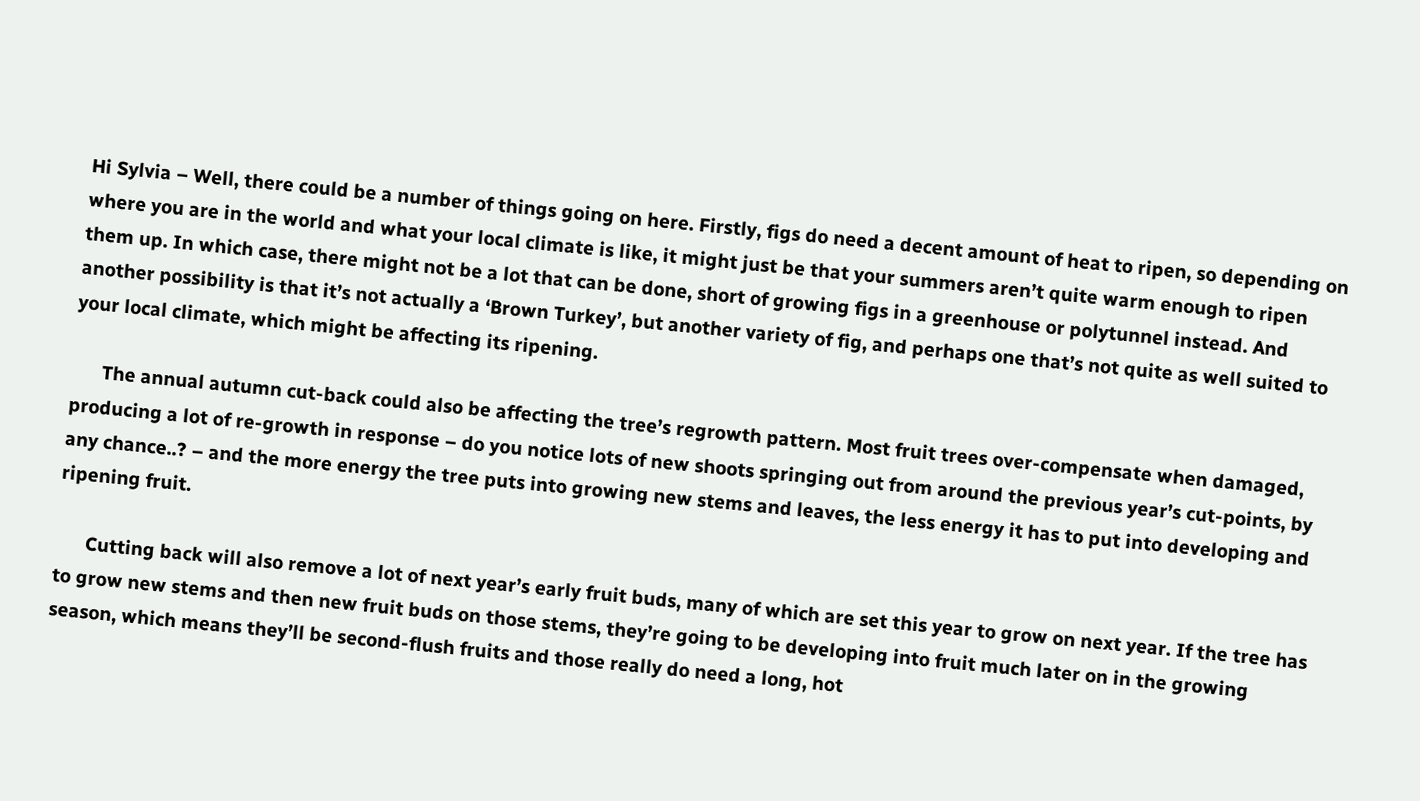Hi Sylvia – Well, there could be a number of things going on here. Firstly, figs do need a decent amount of heat to ripen, so depending on where you are in the world and what your local climate is like, it might just be that your summers aren’t quite warm enough to ripen them up. In which case, there might not be a lot that can be done, short of growing figs in a greenhouse or polytunnel instead. And another possibility is that it’s not actually a ‘Brown Turkey’, but another variety of fig, and perhaps one that’s not quite as well suited to your local climate, which might be affecting its ripening.

      The annual autumn cut-back could also be affecting the tree’s regrowth pattern. Most fruit trees over-compensate when damaged, producing a lot of re-growth in response – do you notice lots of new shoots springing out from around the previous year’s cut-points, by any chance..? – and the more energy the tree puts into growing new stems and leaves, the less energy it has to put into developing and ripening fruit.

      Cutting back will also remove a lot of next year’s early fruit buds, many of which are set this year to grow on next year. If the tree has to grow new stems and then new fruit buds on those stems, they’re going to be developing into fruit much later on in the growing season, which means they’ll be second-flush fruits and those really do need a long, hot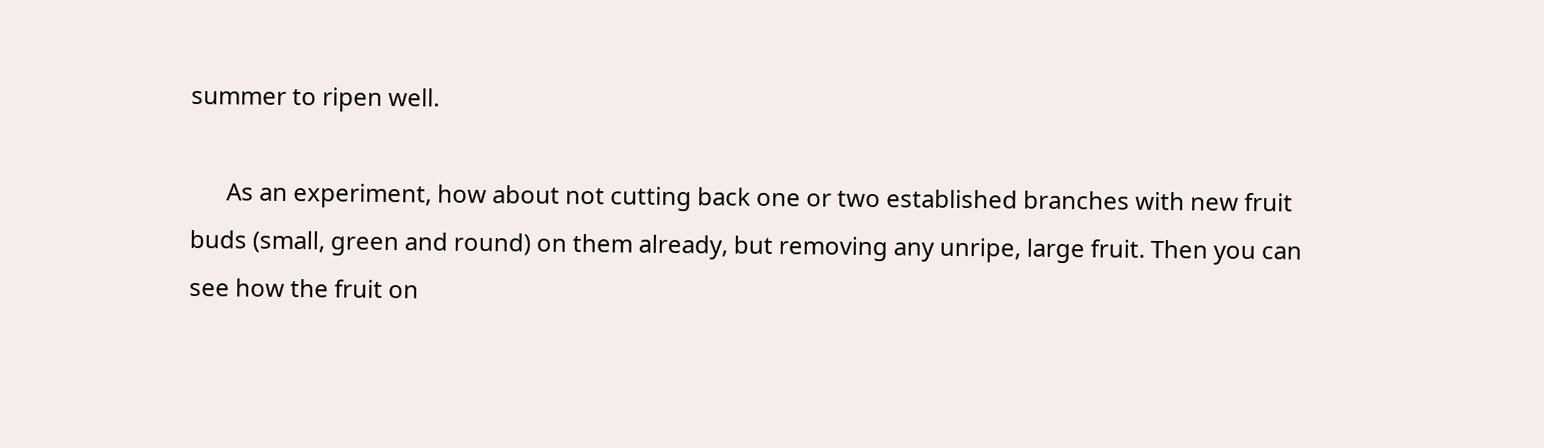summer to ripen well.

      As an experiment, how about not cutting back one or two established branches with new fruit buds (small, green and round) on them already, but removing any unripe, large fruit. Then you can see how the fruit on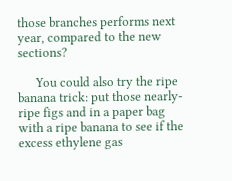those branches performs next year, compared to the new sections?

      You could also try the ripe banana trick: put those nearly-ripe figs and in a paper bag with a ripe banana to see if the excess ethylene gas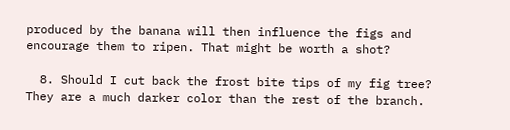produced by the banana will then influence the figs and encourage them to ripen. That might be worth a shot?

  8. Should I cut back the frost bite tips of my fig tree? They are a much darker color than the rest of the branch.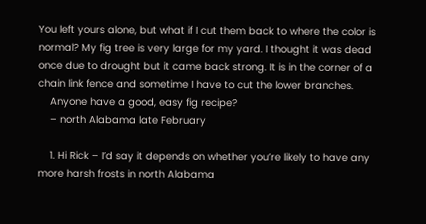You left yours alone, but what if I cut them back to where the color is normal? My fig tree is very large for my yard. I thought it was dead once due to drought but it came back strong. It is in the corner of a chain link fence and sometime I have to cut the lower branches.
    Anyone have a good, easy fig recipe?
    – north Alabama late February

    1. Hi Rick – I’d say it depends on whether you’re likely to have any more harsh frosts in north Alabama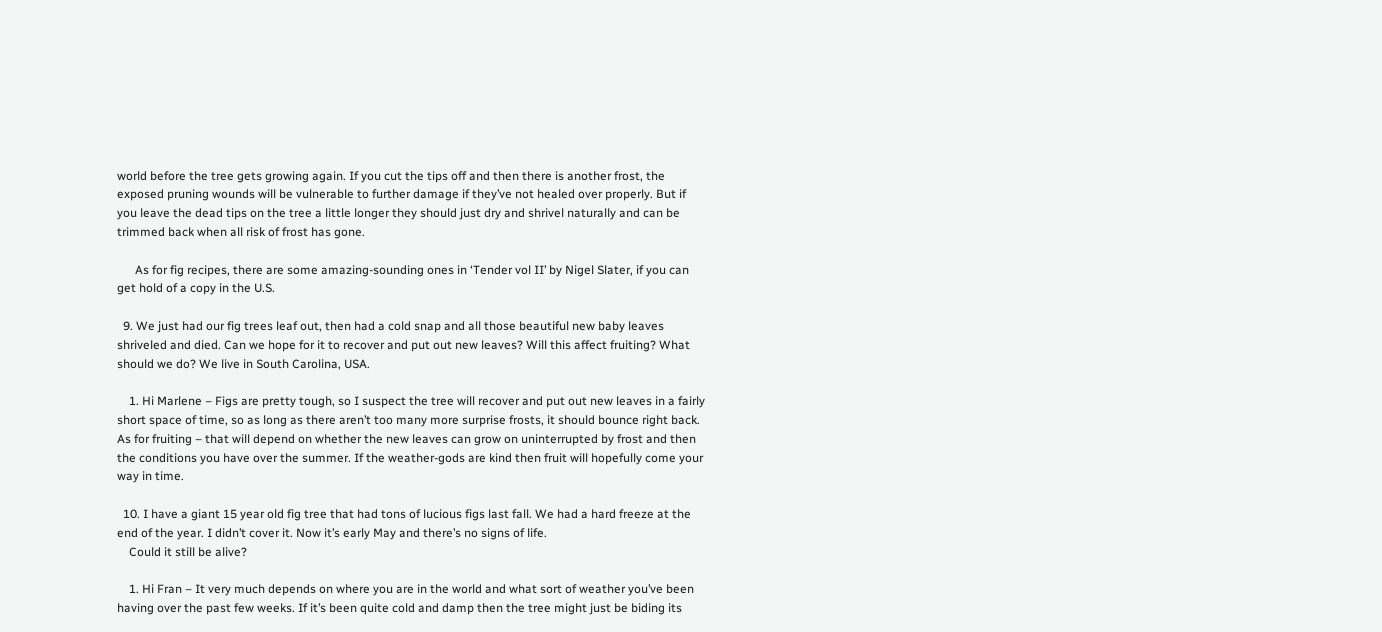world before the tree gets growing again. If you cut the tips off and then there is another frost, the exposed pruning wounds will be vulnerable to further damage if they’ve not healed over properly. But if you leave the dead tips on the tree a little longer they should just dry and shrivel naturally and can be trimmed back when all risk of frost has gone.

      As for fig recipes, there are some amazing-sounding ones in ‘Tender vol II’ by Nigel Slater, if you can get hold of a copy in the U.S.

  9. We just had our fig trees leaf out, then had a cold snap and all those beautiful new baby leaves shriveled and died. Can we hope for it to recover and put out new leaves? Will this affect fruiting? What should we do? We live in South Carolina, USA.

    1. Hi Marlene – Figs are pretty tough, so I suspect the tree will recover and put out new leaves in a fairly short space of time, so as long as there aren’t too many more surprise frosts, it should bounce right back. As for fruiting – that will depend on whether the new leaves can grow on uninterrupted by frost and then the conditions you have over the summer. If the weather-gods are kind then fruit will hopefully come your way in time.

  10. I have a giant 15 year old fig tree that had tons of lucious figs last fall. We had a hard freeze at the end of the year. I didn’t cover it. Now it’s early May and there’s no signs of life.
    Could it still be alive?

    1. Hi Fran – It very much depends on where you are in the world and what sort of weather you’ve been having over the past few weeks. If it’s been quite cold and damp then the tree might just be biding its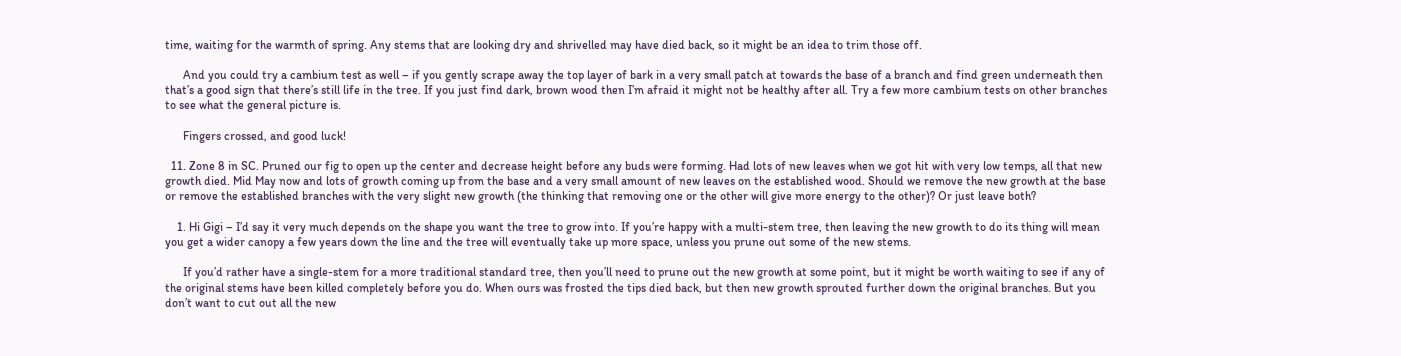time, waiting for the warmth of spring. Any stems that are looking dry and shrivelled may have died back, so it might be an idea to trim those off.

      And you could try a cambium test as well – if you gently scrape away the top layer of bark in a very small patch at towards the base of a branch and find green underneath then that’s a good sign that there’s still life in the tree. If you just find dark, brown wood then I’m afraid it might not be healthy after all. Try a few more cambium tests on other branches to see what the general picture is.

      Fingers crossed, and good luck!

  11. Zone 8 in SC. Pruned our fig to open up the center and decrease height before any buds were forming. Had lots of new leaves when we got hit with very low temps, all that new growth died. Mid May now and lots of growth coming up from the base and a very small amount of new leaves on the established wood. Should we remove the new growth at the base or remove the established branches with the very slight new growth (the thinking that removing one or the other will give more energy to the other)? Or just leave both?

    1. Hi Gigi – I’d say it very much depends on the shape you want the tree to grow into. If you’re happy with a multi-stem tree, then leaving the new growth to do its thing will mean you get a wider canopy a few years down the line and the tree will eventually take up more space, unless you prune out some of the new stems.

      If you’d rather have a single-stem for a more traditional standard tree, then you’ll need to prune out the new growth at some point, but it might be worth waiting to see if any of the original stems have been killed completely before you do. When ours was frosted the tips died back, but then new growth sprouted further down the original branches. But you don’t want to cut out all the new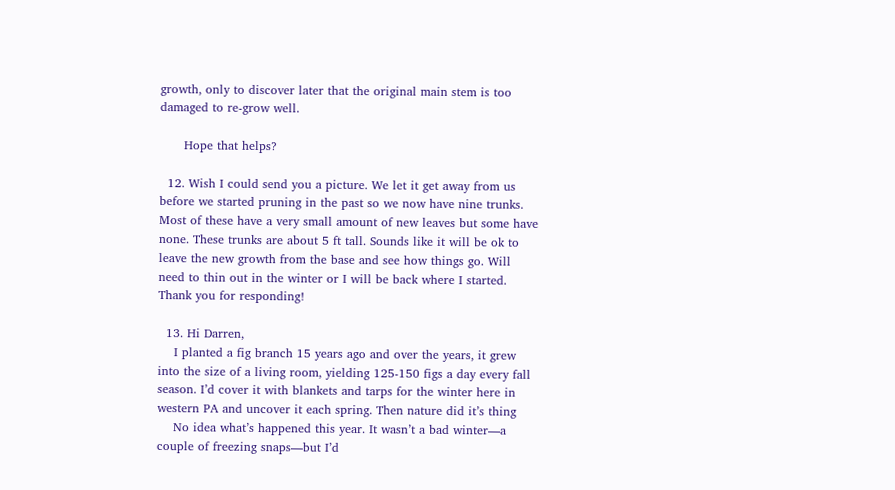growth, only to discover later that the original main stem is too damaged to re-grow well.

      Hope that helps?

  12. Wish I could send you a picture. We let it get away from us before we started pruning in the past so we now have nine trunks. Most of these have a very small amount of new leaves but some have none. These trunks are about 5 ft tall. Sounds like it will be ok to leave the new growth from the base and see how things go. Will need to thin out in the winter or I will be back where I started. Thank you for responding!

  13. Hi Darren,
    I planted a fig branch 15 years ago and over the years, it grew into the size of a living room, yielding 125-150 figs a day every fall season. I’d cover it with blankets and tarps for the winter here in western PA and uncover it each spring. Then nature did it’s thing
    No idea what’s happened this year. It wasn’t a bad winter—a couple of freezing snaps—but I’d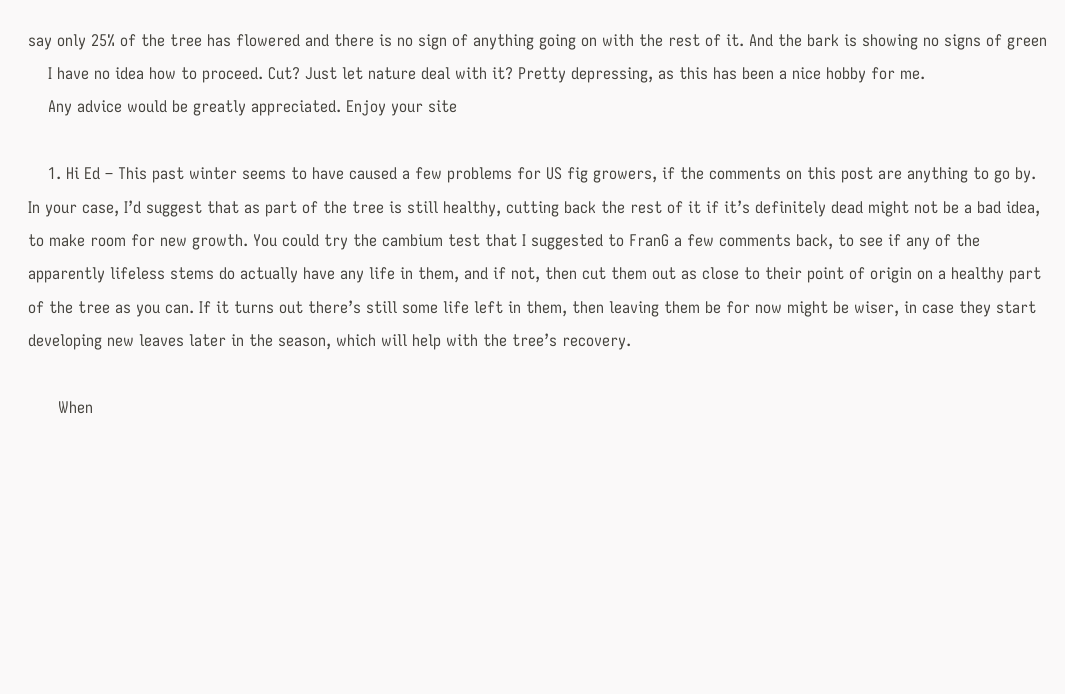say only 25% of the tree has flowered and there is no sign of anything going on with the rest of it. And the bark is showing no signs of green
    I have no idea how to proceed. Cut? Just let nature deal with it? Pretty depressing, as this has been a nice hobby for me.
    Any advice would be greatly appreciated. Enjoy your site

    1. Hi Ed – This past winter seems to have caused a few problems for US fig growers, if the comments on this post are anything to go by. In your case, I’d suggest that as part of the tree is still healthy, cutting back the rest of it if it’s definitely dead might not be a bad idea, to make room for new growth. You could try the cambium test that I suggested to FranG a few comments back, to see if any of the apparently lifeless stems do actually have any life in them, and if not, then cut them out as close to their point of origin on a healthy part of the tree as you can. If it turns out there’s still some life left in them, then leaving them be for now might be wiser, in case they start developing new leaves later in the season, which will help with the tree’s recovery.

      When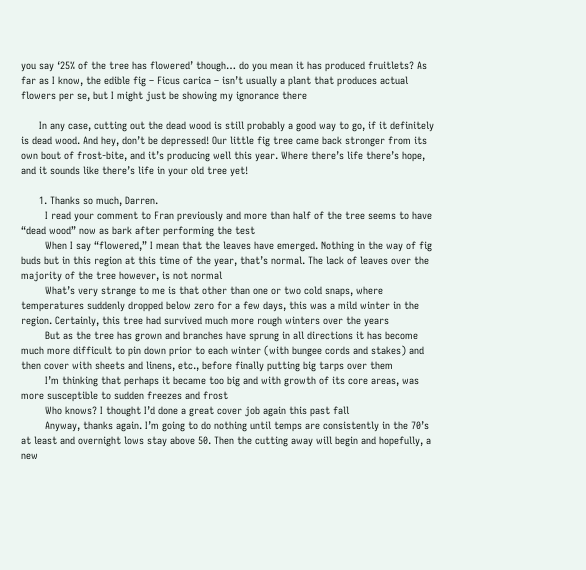you say ‘25% of the tree has flowered’ though… do you mean it has produced fruitlets? As far as I know, the edible fig – Ficus carica – isn’t usually a plant that produces actual flowers per se, but I might just be showing my ignorance there

      In any case, cutting out the dead wood is still probably a good way to go, if it definitely is dead wood. And hey, don’t be depressed! Our little fig tree came back stronger from its own bout of frost-bite, and it’s producing well this year. Where there’s life there’s hope, and it sounds like there’s life in your old tree yet!

      1. Thanks so much, Darren.
        I read your comment to Fran previously and more than half of the tree seems to have “dead wood” now as bark after performing the test
        When I say “flowered,” I mean that the leaves have emerged. Nothing in the way of fig buds but in this region at this time of the year, that’s normal. The lack of leaves over the majority of the tree however, is not normal
        What’s very strange to me is that other than one or two cold snaps, where temperatures suddenly dropped below zero for a few days, this was a mild winter in the region. Certainly, this tree had survived much more rough winters over the years
        But as the tree has grown and branches have sprung in all directions it has become much more difficult to pin down prior to each winter (with bungee cords and stakes) and then cover with sheets and linens, etc., before finally putting big tarps over them
        I’m thinking that perhaps it became too big and with growth of its core areas, was more susceptible to sudden freezes and frost
        Who knows? I thought I’d done a great cover job again this past fall
        Anyway, thanks again. I’m going to do nothing until temps are consistently in the 70’s at least and overnight lows stay above 50. Then the cutting away will begin and hopefully, a new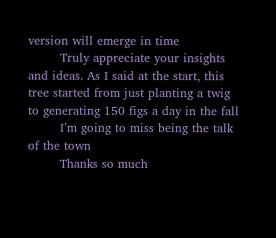version will emerge in time
        Truly appreciate your insights and ideas. As I said at the start, this tree started from just planting a twig to generating 150 figs a day in the fall
        I’m going to miss being the talk of the town
        Thanks so much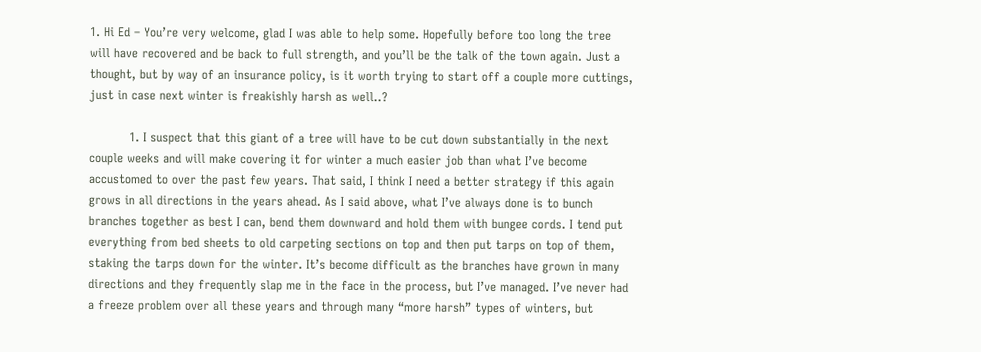1. Hi Ed – You’re very welcome, glad I was able to help some. Hopefully before too long the tree will have recovered and be back to full strength, and you’ll be the talk of the town again. Just a thought, but by way of an insurance policy, is it worth trying to start off a couple more cuttings, just in case next winter is freakishly harsh as well..?

          1. I suspect that this giant of a tree will have to be cut down substantially in the next couple weeks and will make covering it for winter a much easier job than what I’ve become accustomed to over the past few years. That said, I think I need a better strategy if this again grows in all directions in the years ahead. As I said above, what I’ve always done is to bunch branches together as best I can, bend them downward and hold them with bungee cords. I tend put everything from bed sheets to old carpeting sections on top and then put tarps on top of them, staking the tarps down for the winter. It’s become difficult as the branches have grown in many directions and they frequently slap me in the face in the process, but I’ve managed. I’ve never had a freeze problem over all these years and through many “more harsh” types of winters, but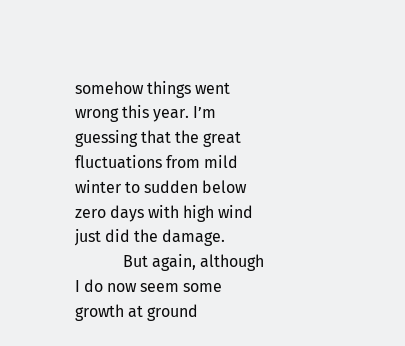somehow things went wrong this year. I’m guessing that the great fluctuations from mild winter to sudden below zero days with high wind just did the damage.
            But again, although I do now seem some growth at ground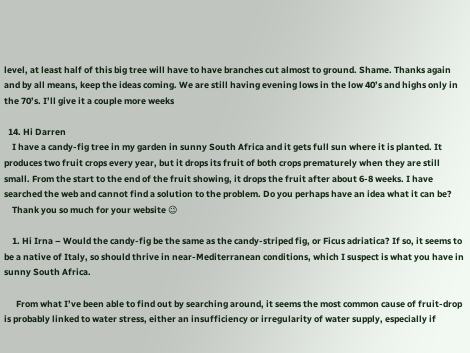level, at least half of this big tree will have to have branches cut almost to ground. Shame. Thanks again and by all means, keep the ideas coming. We are still having evening lows in the low 40’s and highs only in the 70’s. I’ll give it a couple more weeks

  14. Hi Darren
    I have a candy-fig tree in my garden in sunny South Africa and it gets full sun where it is planted. It produces two fruit crops every year, but it drops its fruit of both crops prematurely when they are still small. From the start to the end of the fruit showing, it drops the fruit after about 6-8 weeks. I have searched the web and cannot find a solution to the problem. Do you perhaps have an idea what it can be?
    Thank you so much for your website 😉

    1. Hi Irna – Would the candy-fig be the same as the candy-striped fig, or Ficus adriatica? If so, it seems to be a native of Italy, so should thrive in near-Mediterranean conditions, which I suspect is what you have in sunny South Africa.

      From what I’ve been able to find out by searching around, it seems the most common cause of fruit-drop is probably linked to water stress, either an insufficiency or irregularity of water supply, especially if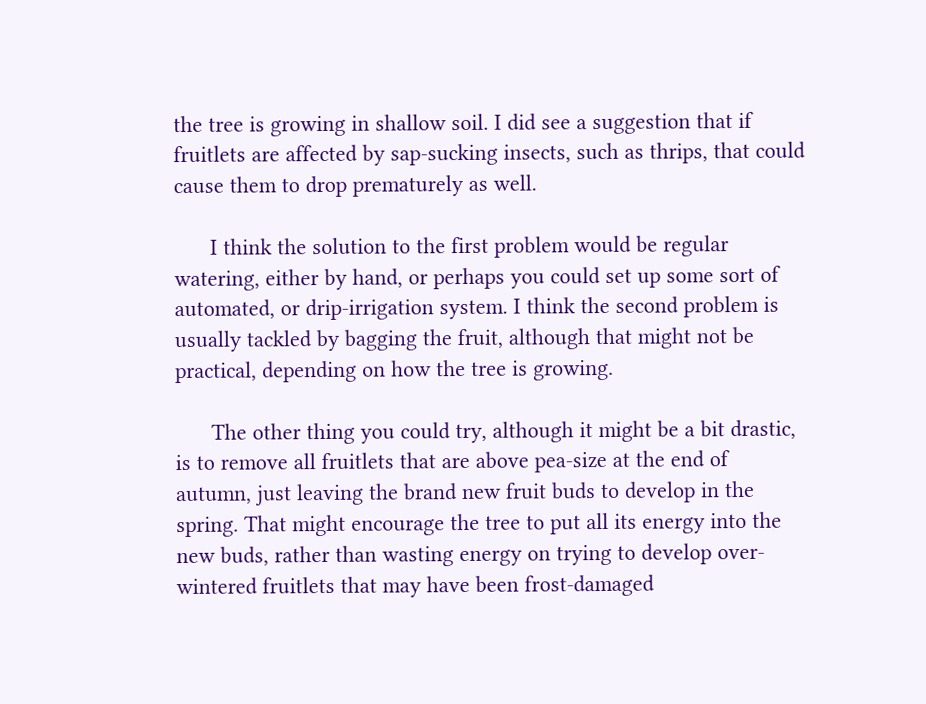the tree is growing in shallow soil. I did see a suggestion that if fruitlets are affected by sap-sucking insects, such as thrips, that could cause them to drop prematurely as well.

      I think the solution to the first problem would be regular watering, either by hand, or perhaps you could set up some sort of automated, or drip-irrigation system. I think the second problem is usually tackled by bagging the fruit, although that might not be practical, depending on how the tree is growing.

      The other thing you could try, although it might be a bit drastic, is to remove all fruitlets that are above pea-size at the end of autumn, just leaving the brand new fruit buds to develop in the spring. That might encourage the tree to put all its energy into the new buds, rather than wasting energy on trying to develop over-wintered fruitlets that may have been frost-damaged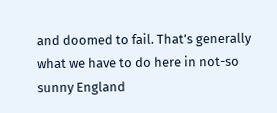and doomed to fail. That’s generally what we have to do here in not-so sunny England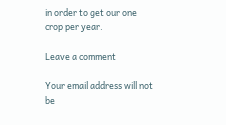in order to get our one crop per year.

Leave a comment

Your email address will not be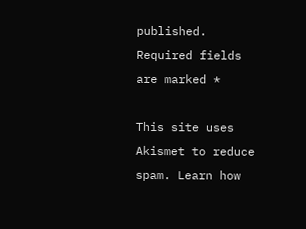published. Required fields are marked *

This site uses Akismet to reduce spam. Learn how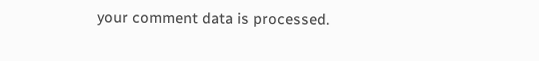your comment data is processed.